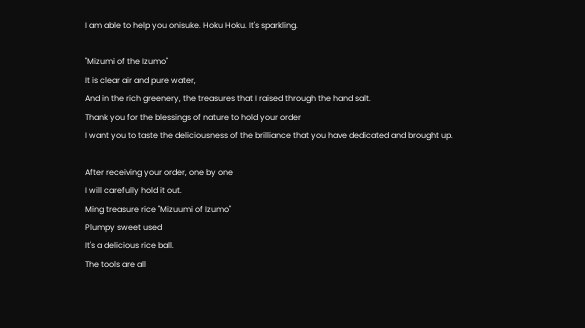I am able to help you onisuke. Hoku Hoku. It's sparkling.

"Mizumi of the Izumo"
It is clear air and pure water,
And in the rich greenery, the treasures that I raised through the hand salt.
Thank you for the blessings of nature to hold your order
I want you to taste the deliciousness of the brilliance that you have dedicated and brought up.

After receiving your order, one by one
I will carefully hold it out.
Ming treasure rice "Mizuumi of Izumo"
Plumpy sweet used
It's a delicious rice ball.
The tools are all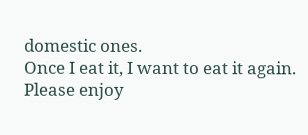domestic ones.
Once I eat it, I want to eat it again.
Please enjoy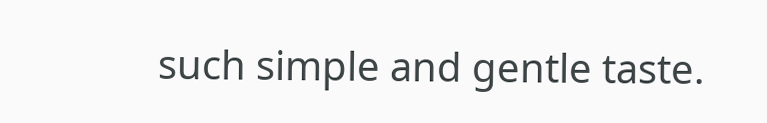such simple and gentle taste.